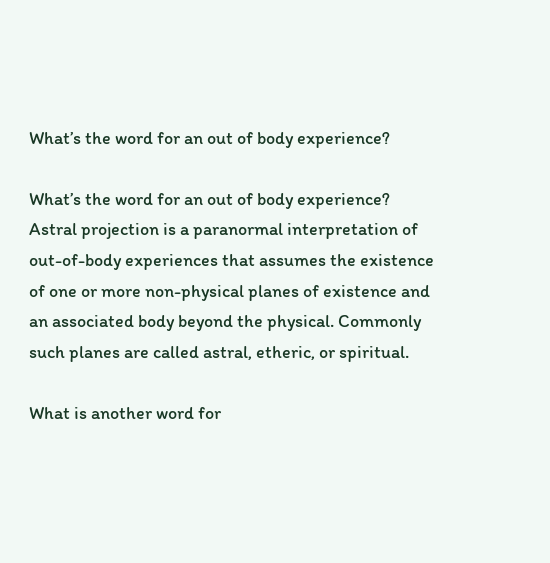What’s the word for an out of body experience?

What’s the word for an out of body experience? Astral projection is a paranormal interpretation of out-of-body experiences that assumes the existence of one or more non-physical planes of existence and an associated body beyond the physical. Commonly such planes are called astral, etheric, or spiritual.

What is another word for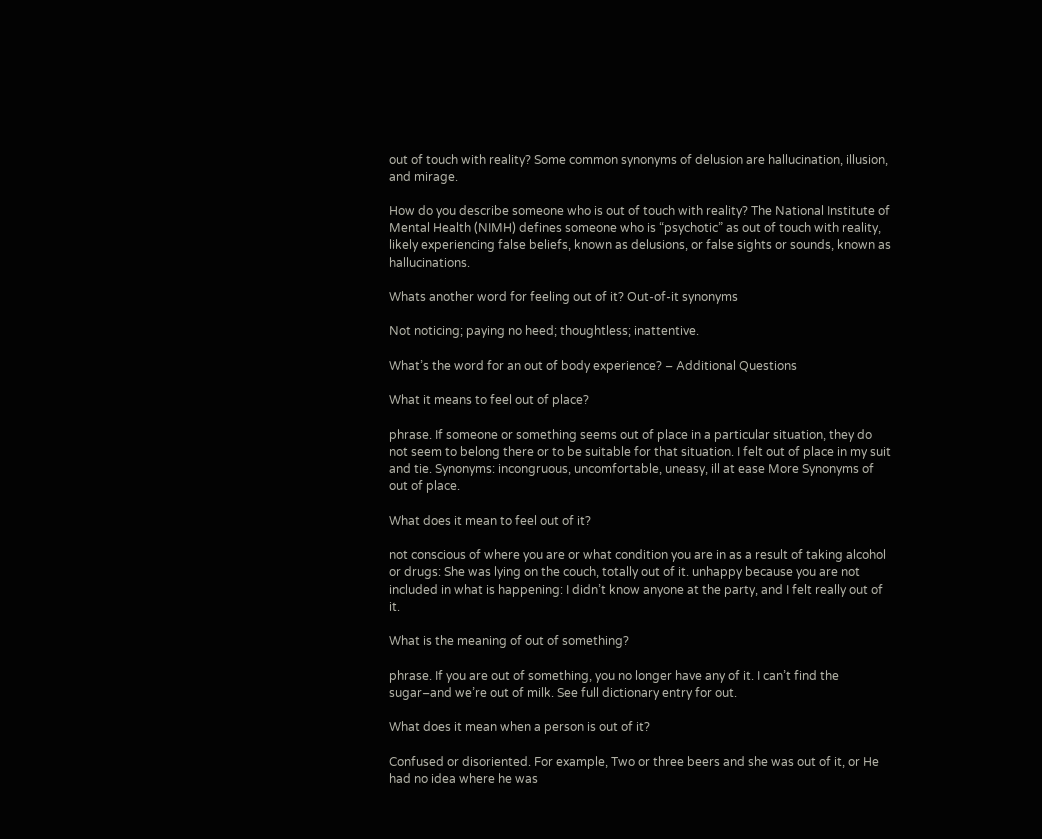out of touch with reality? Some common synonyms of delusion are hallucination, illusion, and mirage.

How do you describe someone who is out of touch with reality? The National Institute of Mental Health (NIMH) defines someone who is “psychotic” as out of touch with reality, likely experiencing false beliefs, known as delusions, or false sights or sounds, known as hallucinations.

Whats another word for feeling out of it? Out-of-it synonyms

Not noticing; paying no heed; thoughtless; inattentive.

What’s the word for an out of body experience? – Additional Questions

What it means to feel out of place?

phrase. If someone or something seems out of place in a particular situation, they do not seem to belong there or to be suitable for that situation. I felt out of place in my suit and tie. Synonyms: incongruous, uncomfortable, uneasy, ill at ease More Synonyms of out of place.

What does it mean to feel out of it?

not conscious of where you are or what condition you are in as a result of taking alcohol or drugs: She was lying on the couch, totally out of it. unhappy because you are not included in what is happening: I didn’t know anyone at the party, and I felt really out of it.

What is the meaning of out of something?

phrase. If you are out of something, you no longer have any of it. I can’t find the sugar–and we’re out of milk. See full dictionary entry for out.

What does it mean when a person is out of it?

Confused or disoriented. For example, Two or three beers and she was out of it, or He had no idea where he was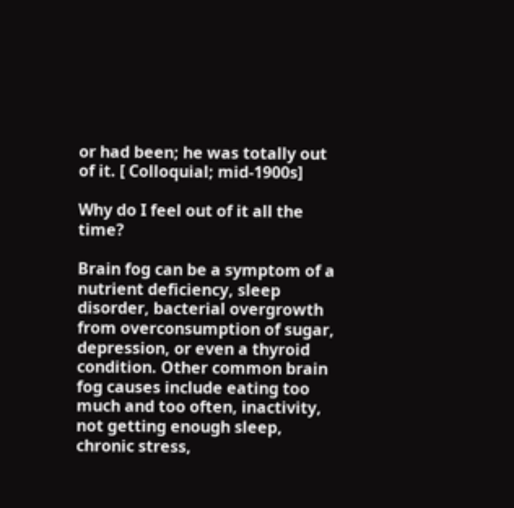or had been; he was totally out of it. [ Colloquial; mid-1900s]

Why do I feel out of it all the time?

Brain fog can be a symptom of a nutrient deficiency, sleep disorder, bacterial overgrowth from overconsumption of sugar, depression, or even a thyroid condition. Other common brain fog causes include eating too much and too often, inactivity, not getting enough sleep, chronic stress,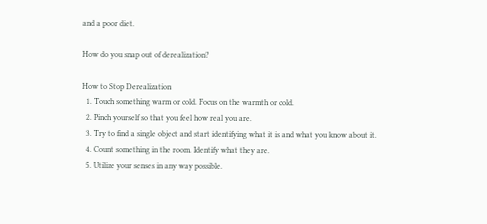and a poor diet.

How do you snap out of derealization?

How to Stop Derealization
  1. Touch something warm or cold. Focus on the warmth or cold.
  2. Pinch yourself so that you feel how real you are.
  3. Try to find a single object and start identifying what it is and what you know about it.
  4. Count something in the room. Identify what they are.
  5. Utilize your senses in any way possible.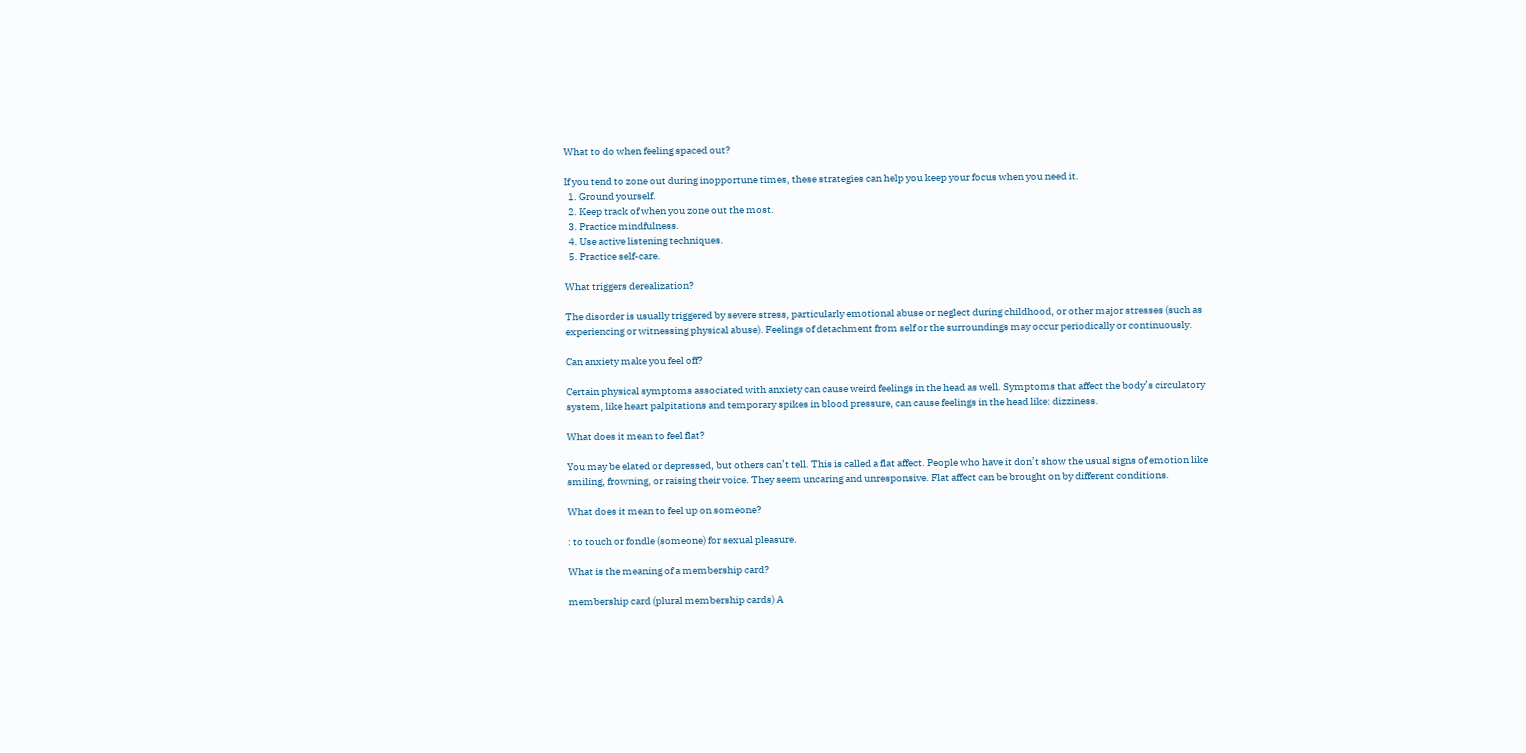What to do when feeling spaced out?

If you tend to zone out during inopportune times, these strategies can help you keep your focus when you need it.
  1. Ground yourself.
  2. Keep track of when you zone out the most.
  3. Practice mindfulness.
  4. Use active listening techniques.
  5. Practice self-care.

What triggers derealization?

The disorder is usually triggered by severe stress, particularly emotional abuse or neglect during childhood, or other major stresses (such as experiencing or witnessing physical abuse). Feelings of detachment from self or the surroundings may occur periodically or continuously.

Can anxiety make you feel off?

Certain physical symptoms associated with anxiety can cause weird feelings in the head as well. Symptoms that affect the body’s circulatory system, like heart palpitations and temporary spikes in blood pressure, can cause feelings in the head like: dizziness.

What does it mean to feel flat?

You may be elated or depressed, but others can’t tell. This is called a flat affect. People who have it don’t show the usual signs of emotion like smiling, frowning, or raising their voice. They seem uncaring and unresponsive. Flat affect can be brought on by different conditions.

What does it mean to feel up on someone?

: to touch or fondle (someone) for sexual pleasure.

What is the meaning of a membership card?

membership card (plural membership cards) A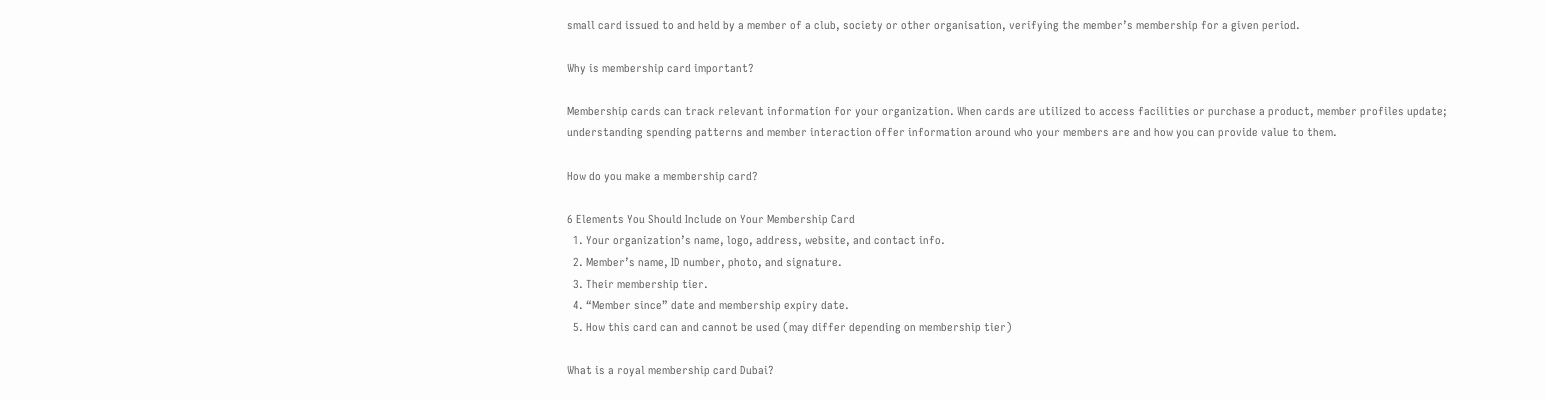small card issued to and held by a member of a club, society or other organisation, verifying the member’s membership for a given period.

Why is membership card important?

Membership cards can track relevant information for your organization. When cards are utilized to access facilities or purchase a product, member profiles update; understanding spending patterns and member interaction offer information around who your members are and how you can provide value to them.

How do you make a membership card?

6 Elements You Should Include on Your Membership Card
  1. Your organization’s name, logo, address, website, and contact info.
  2. Member’s name, ID number, photo, and signature.
  3. Their membership tier.
  4. “Member since” date and membership expiry date.
  5. How this card can and cannot be used (may differ depending on membership tier)

What is a royal membership card Dubai?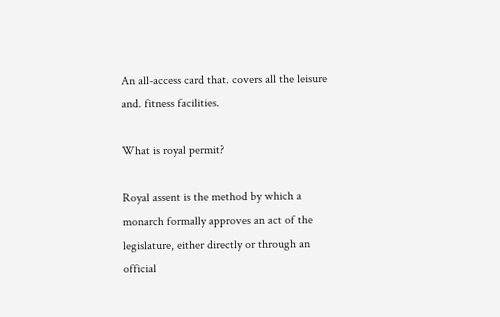An all-access card that. covers all the leisure and. fitness facilities.

What is royal permit?

Royal assent is the method by which a monarch formally approves an act of the legislature, either directly or through an official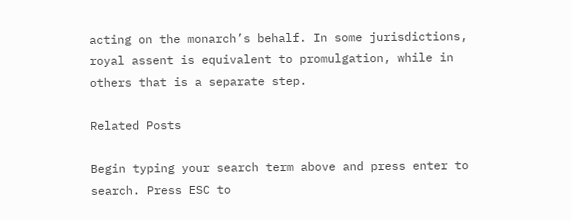acting on the monarch’s behalf. In some jurisdictions, royal assent is equivalent to promulgation, while in others that is a separate step.

Related Posts

Begin typing your search term above and press enter to search. Press ESC to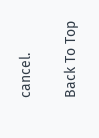cancel.

Back To Top